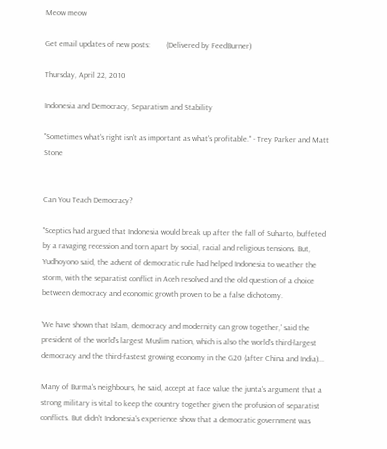Meow meow

Get email updates of new posts:        (Delivered by FeedBurner)

Thursday, April 22, 2010

Indonesia and Democracy, Separatism and Stability

"Sometimes what's right isn't as important as what's profitable." - Trey Parker and Matt Stone


Can You Teach Democracy?

"Sceptics had argued that Indonesia would break up after the fall of Suharto, buffeted by a ravaging recession and torn apart by social, racial and religious tensions. But, Yudhoyono said, the advent of democratic rule had helped Indonesia to weather the storm, with the separatist conflict in Aceh resolved and the old question of a choice between democracy and economic growth proven to be a false dichotomy.

'We have shown that Islam, democracy and modernity can grow together,' said the president of the world's largest Muslim nation, which is also the world's third-largest democracy and the third-fastest growing economy in the G20 (after China and India)...

Many of Burma's neighbours, he said, accept at face value the junta's argument that a strong military is vital to keep the country together given the profusion of separatist conflicts. But didn't Indonesia's experience show that a democratic government was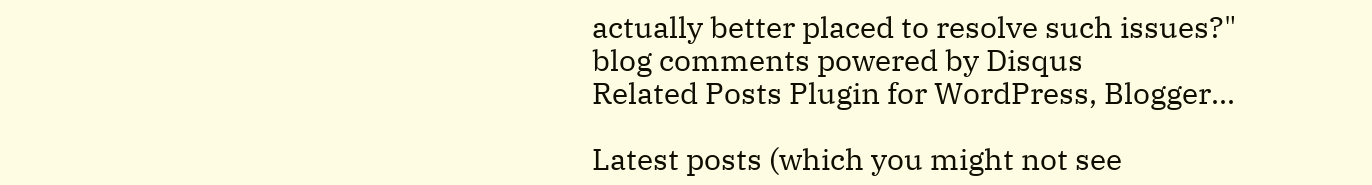actually better placed to resolve such issues?"
blog comments powered by Disqus
Related Posts Plugin for WordPress, Blogger...

Latest posts (which you might not see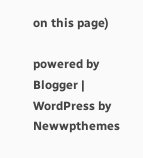on this page)

powered by Blogger | WordPress by Newwpthemes